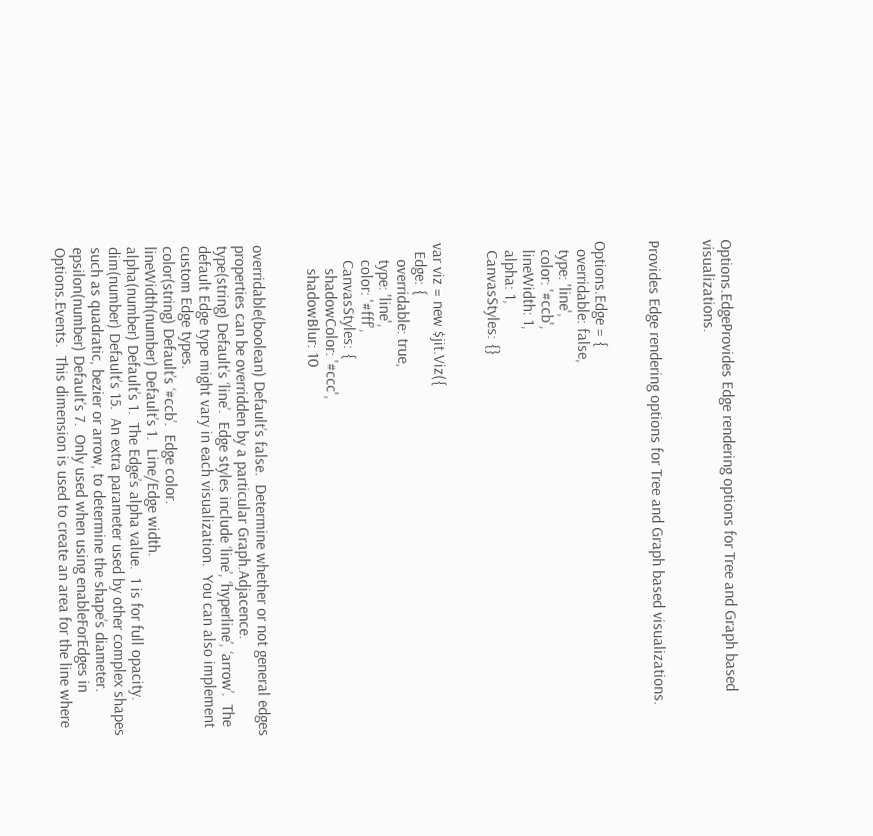Options.EdgeProvides Edge rendering options for Tree and Graph based visualizations.


Provides Edge rendering options for Tree and Graph based visualizations.


Options.Edge = {
  overridable: false,
  type: 'line',
  color: '#ccb',
  lineWidth: 1,
  alpha: 1,
  CanvasStyles: {}


var viz = new $jit.Viz({
  Edge: {
    overridable: true,
    type: 'line',
    color: '#fff',
    CanvasStyles: {
      shadowColor: '#ccc',
      shadowBlur: 10


overridable(boolean) Default’s false.  Determine whether or not general edges properties can be overridden by a particular Graph.Adjacence.
type(string) Default’s ‘line’.  Edge styles include ‘line’, ‘hyperline’, ‘arrow’.  The default Edge type might vary in each visualization.  You can also implement custom Edge types.
color(string) Default’s ‘#ccb’.  Edge color.
lineWidth(number) Default’s 1.  Line/Edge width.
alpha(number) Default’s 1.  The Edge’s alpha value.  1 is for full opacity.
dim(number) Default’s 15.  An extra parameter used by other complex shapes such as quadratic, bezier or arrow, to determine the shape’s diameter.
epsilon(number) Default’s 7.  Only used when using enableForEdges in Options.Events.  This dimension is used to create an area for the line where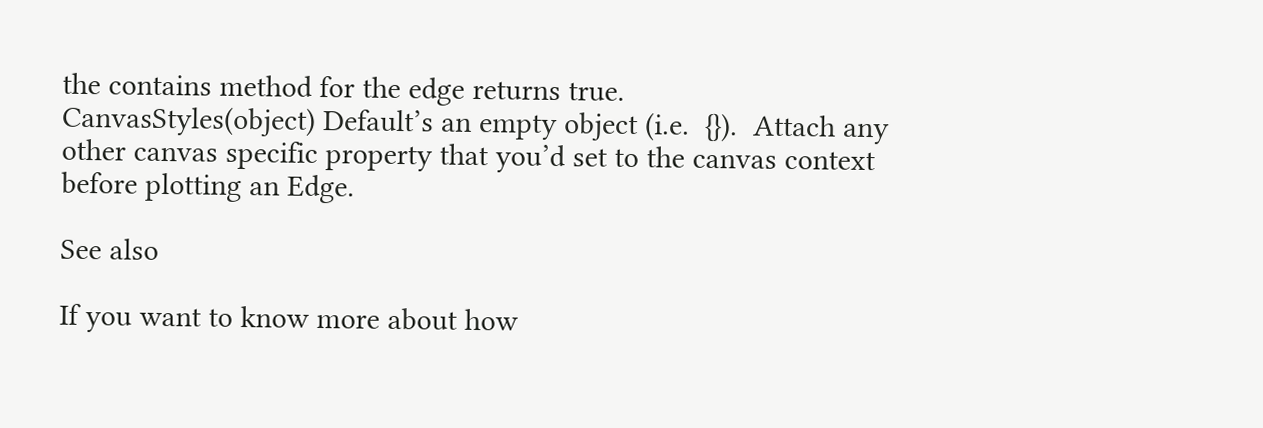the contains method for the edge returns true.
CanvasStyles(object) Default’s an empty object (i.e.  {}).  Attach any other canvas specific property that you’d set to the canvas context before plotting an Edge.

See also

If you want to know more about how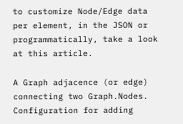to customize Node/Edge data per element, in the JSON or programmatically, take a look at this article.

A Graph adjacence (or edge) connecting two Graph.Nodes.
Configuration for adding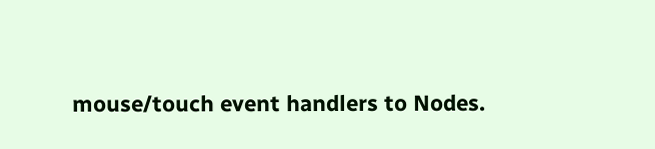mouse/touch event handlers to Nodes.